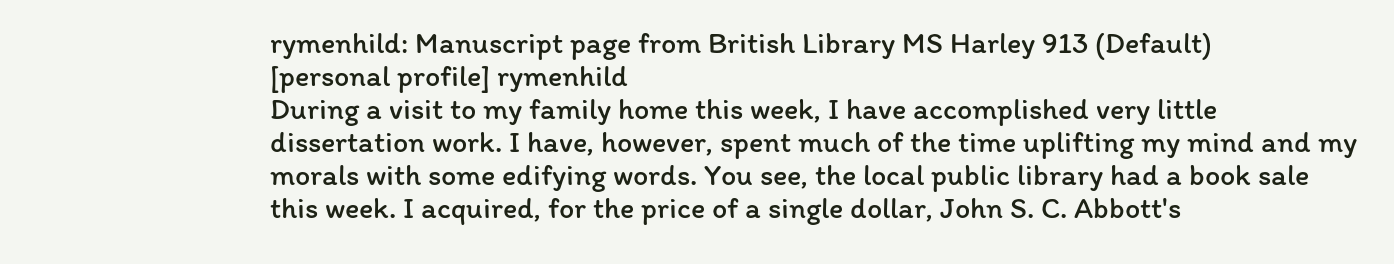rymenhild: Manuscript page from British Library MS Harley 913 (Default)
[personal profile] rymenhild
During a visit to my family home this week, I have accomplished very little dissertation work. I have, however, spent much of the time uplifting my mind and my morals with some edifying words. You see, the local public library had a book sale this week. I acquired, for the price of a single dollar, John S. C. Abbott's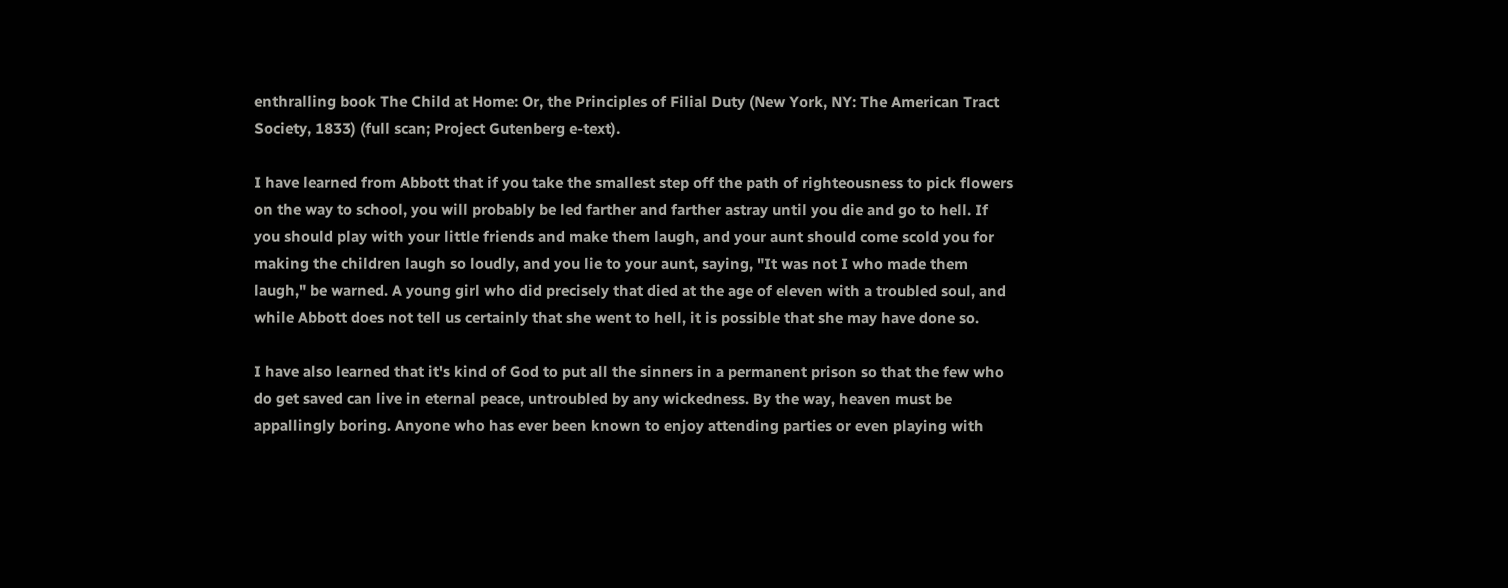enthralling book The Child at Home: Or, the Principles of Filial Duty (New York, NY: The American Tract Society, 1833) (full scan; Project Gutenberg e-text).

I have learned from Abbott that if you take the smallest step off the path of righteousness to pick flowers on the way to school, you will probably be led farther and farther astray until you die and go to hell. If you should play with your little friends and make them laugh, and your aunt should come scold you for making the children laugh so loudly, and you lie to your aunt, saying, "It was not I who made them laugh," be warned. A young girl who did precisely that died at the age of eleven with a troubled soul, and while Abbott does not tell us certainly that she went to hell, it is possible that she may have done so.

I have also learned that it's kind of God to put all the sinners in a permanent prison so that the few who do get saved can live in eternal peace, untroubled by any wickedness. By the way, heaven must be appallingly boring. Anyone who has ever been known to enjoy attending parties or even playing with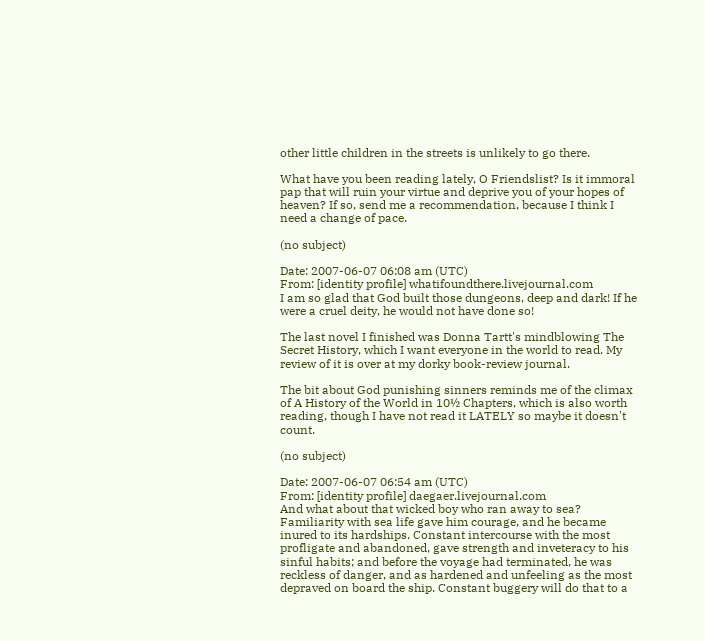other little children in the streets is unlikely to go there.

What have you been reading lately, O Friendslist? Is it immoral pap that will ruin your virtue and deprive you of your hopes of heaven? If so, send me a recommendation, because I think I need a change of pace.

(no subject)

Date: 2007-06-07 06:08 am (UTC)
From: [identity profile] whatifoundthere.livejournal.com
I am so glad that God built those dungeons, deep and dark! If he were a cruel deity, he would not have done so!

The last novel I finished was Donna Tartt's mindblowing The Secret History, which I want everyone in the world to read. My review of it is over at my dorky book-review journal.

The bit about God punishing sinners reminds me of the climax of A History of the World in 10½ Chapters, which is also worth reading, though I have not read it LATELY so maybe it doesn't count.

(no subject)

Date: 2007-06-07 06:54 am (UTC)
From: [identity profile] daegaer.livejournal.com
And what about that wicked boy who ran away to sea? Familiarity with sea life gave him courage, and he became inured to its hardships. Constant intercourse with the most profligate and abandoned, gave strength and inveteracy to his sinful habits; and before the voyage had terminated, he was reckless of danger, and as hardened and unfeeling as the most depraved on board the ship. Constant buggery will do that to a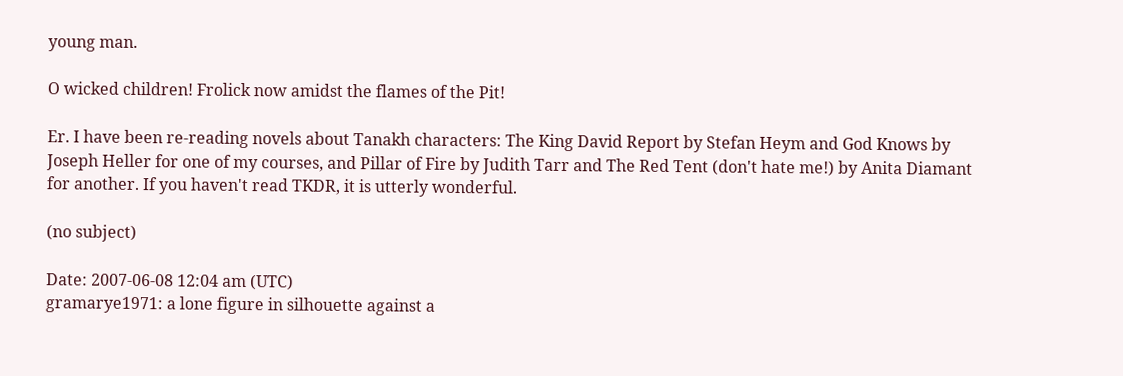young man.

O wicked children! Frolick now amidst the flames of the Pit!

Er. I have been re-reading novels about Tanakh characters: The King David Report by Stefan Heym and God Knows by Joseph Heller for one of my courses, and Pillar of Fire by Judith Tarr and The Red Tent (don't hate me!) by Anita Diamant for another. If you haven't read TKDR, it is utterly wonderful.

(no subject)

Date: 2007-06-08 12:04 am (UTC)
gramarye1971: a lone figure in silhouette against a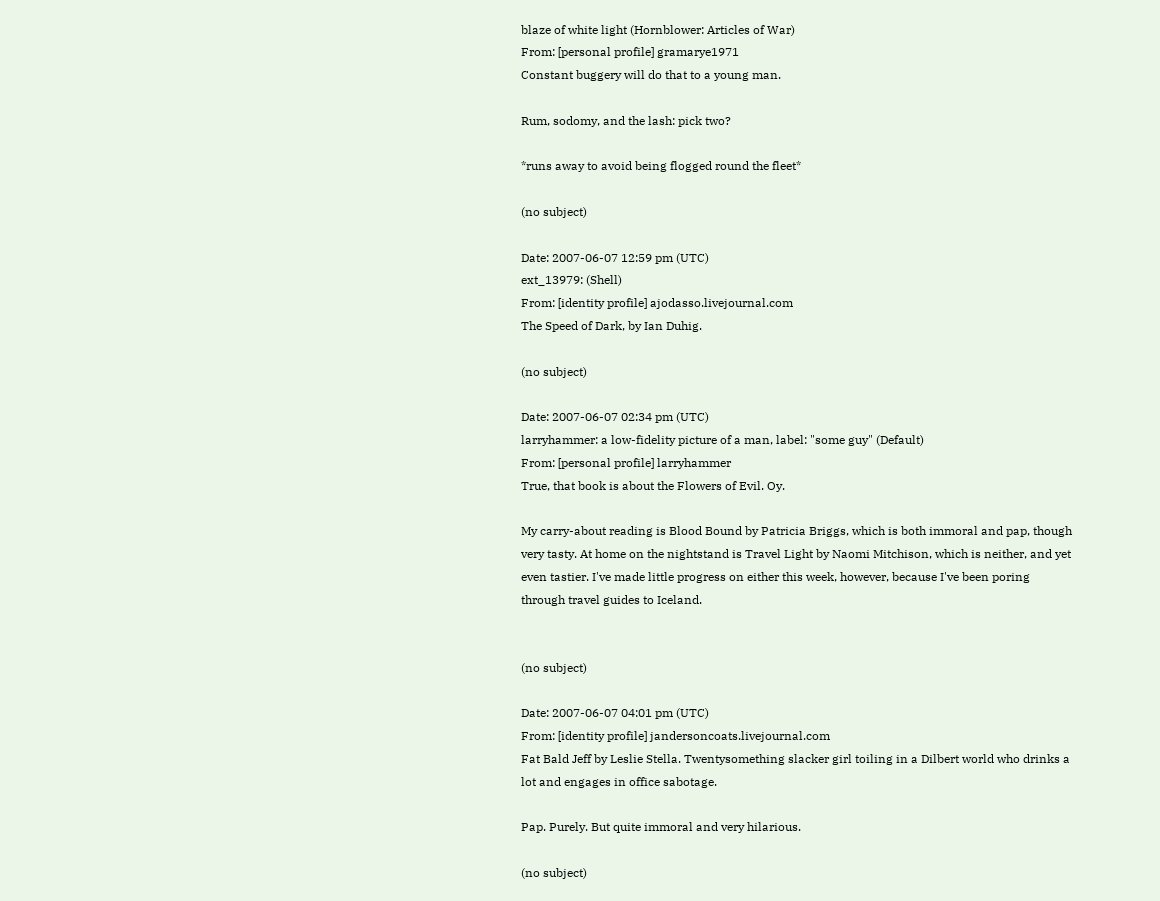blaze of white light (Hornblower: Articles of War)
From: [personal profile] gramarye1971
Constant buggery will do that to a young man.

Rum, sodomy, and the lash: pick two?

*runs away to avoid being flogged round the fleet*

(no subject)

Date: 2007-06-07 12:59 pm (UTC)
ext_13979: (Shell)
From: [identity profile] ajodasso.livejournal.com
The Speed of Dark, by Ian Duhig.

(no subject)

Date: 2007-06-07 02:34 pm (UTC)
larryhammer: a low-fidelity picture of a man, label: "some guy" (Default)
From: [personal profile] larryhammer
True, that book is about the Flowers of Evil. Oy.

My carry-about reading is Blood Bound by Patricia Briggs, which is both immoral and pap, though very tasty. At home on the nightstand is Travel Light by Naomi Mitchison, which is neither, and yet even tastier. I've made little progress on either this week, however, because I've been poring through travel guides to Iceland.


(no subject)

Date: 2007-06-07 04:01 pm (UTC)
From: [identity profile] jandersoncoats.livejournal.com
Fat Bald Jeff by Leslie Stella. Twentysomething slacker girl toiling in a Dilbert world who drinks a lot and engages in office sabotage.

Pap. Purely. But quite immoral and very hilarious.

(no subject)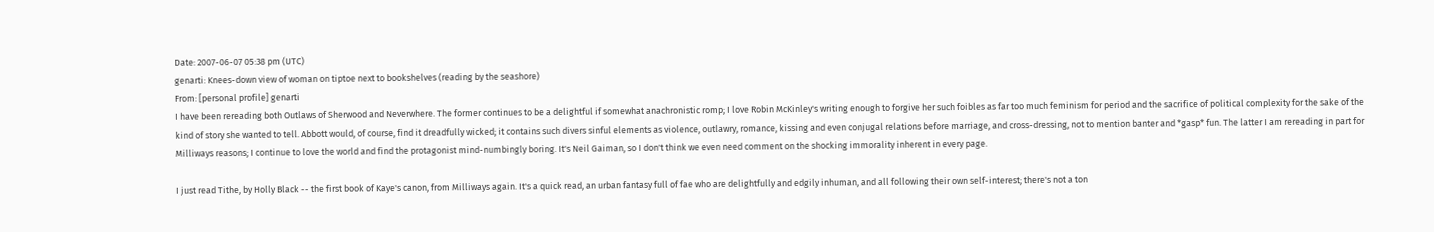Date: 2007-06-07 05:38 pm (UTC)
genarti: Knees-down view of woman on tiptoe next to bookshelves (reading by the seashore)
From: [personal profile] genarti
I have been rereading both Outlaws of Sherwood and Neverwhere. The former continues to be a delightful if somewhat anachronistic romp; I love Robin McKinley's writing enough to forgive her such foibles as far too much feminism for period and the sacrifice of political complexity for the sake of the kind of story she wanted to tell. Abbott would, of course, find it dreadfully wicked; it contains such divers sinful elements as violence, outlawry, romance, kissing and even conjugal relations before marriage, and cross-dressing, not to mention banter and *gasp* fun. The latter I am rereading in part for Milliways reasons; I continue to love the world and find the protagonist mind-numbingly boring. It's Neil Gaiman, so I don't think we even need comment on the shocking immorality inherent in every page.

I just read Tithe, by Holly Black -- the first book of Kaye's canon, from Milliways again. It's a quick read, an urban fantasy full of fae who are delightfully and edgily inhuman, and all following their own self-interest; there's not a ton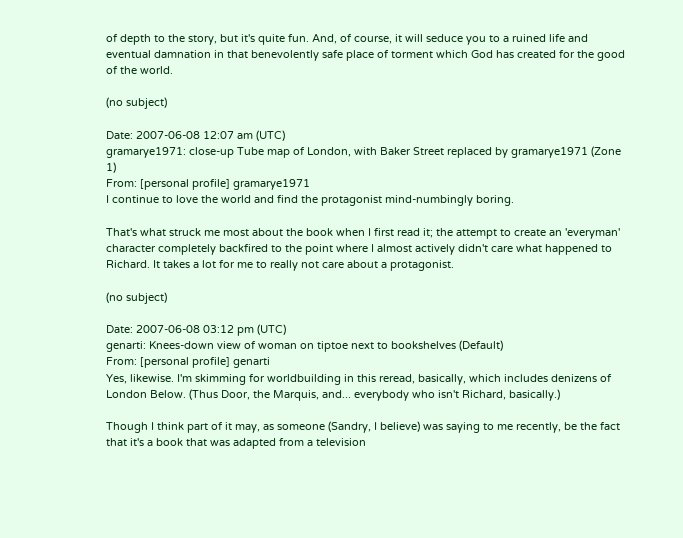of depth to the story, but it's quite fun. And, of course, it will seduce you to a ruined life and eventual damnation in that benevolently safe place of torment which God has created for the good of the world.

(no subject)

Date: 2007-06-08 12:07 am (UTC)
gramarye1971: close-up Tube map of London, with Baker Street replaced by gramarye1971 (Zone 1)
From: [personal profile] gramarye1971
I continue to love the world and find the protagonist mind-numbingly boring.

That's what struck me most about the book when I first read it; the attempt to create an 'everyman' character completely backfired to the point where I almost actively didn't care what happened to Richard. It takes a lot for me to really not care about a protagonist.

(no subject)

Date: 2007-06-08 03:12 pm (UTC)
genarti: Knees-down view of woman on tiptoe next to bookshelves (Default)
From: [personal profile] genarti
Yes, likewise. I'm skimming for worldbuilding in this reread, basically, which includes denizens of London Below. (Thus Door, the Marquis, and... everybody who isn't Richard, basically.)

Though I think part of it may, as someone (Sandry, I believe) was saying to me recently, be the fact that it's a book that was adapted from a television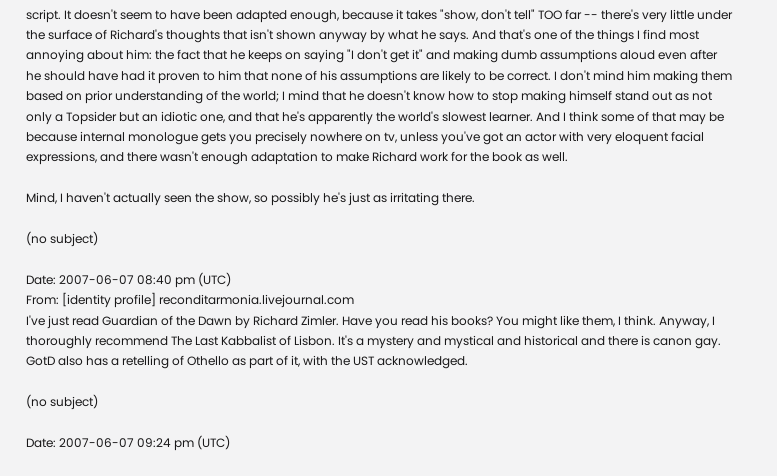script. It doesn't seem to have been adapted enough, because it takes "show, don't tell" TOO far -- there's very little under the surface of Richard's thoughts that isn't shown anyway by what he says. And that's one of the things I find most annoying about him: the fact that he keeps on saying "I don't get it" and making dumb assumptions aloud even after he should have had it proven to him that none of his assumptions are likely to be correct. I don't mind him making them based on prior understanding of the world; I mind that he doesn't know how to stop making himself stand out as not only a Topsider but an idiotic one, and that he's apparently the world's slowest learner. And I think some of that may be because internal monologue gets you precisely nowhere on tv, unless you've got an actor with very eloquent facial expressions, and there wasn't enough adaptation to make Richard work for the book as well.

Mind, I haven't actually seen the show, so possibly he's just as irritating there.

(no subject)

Date: 2007-06-07 08:40 pm (UTC)
From: [identity profile] reconditarmonia.livejournal.com
I've just read Guardian of the Dawn by Richard Zimler. Have you read his books? You might like them, I think. Anyway, I thoroughly recommend The Last Kabbalist of Lisbon. It's a mystery and mystical and historical and there is canon gay. GotD also has a retelling of Othello as part of it, with the UST acknowledged.

(no subject)

Date: 2007-06-07 09:24 pm (UTC)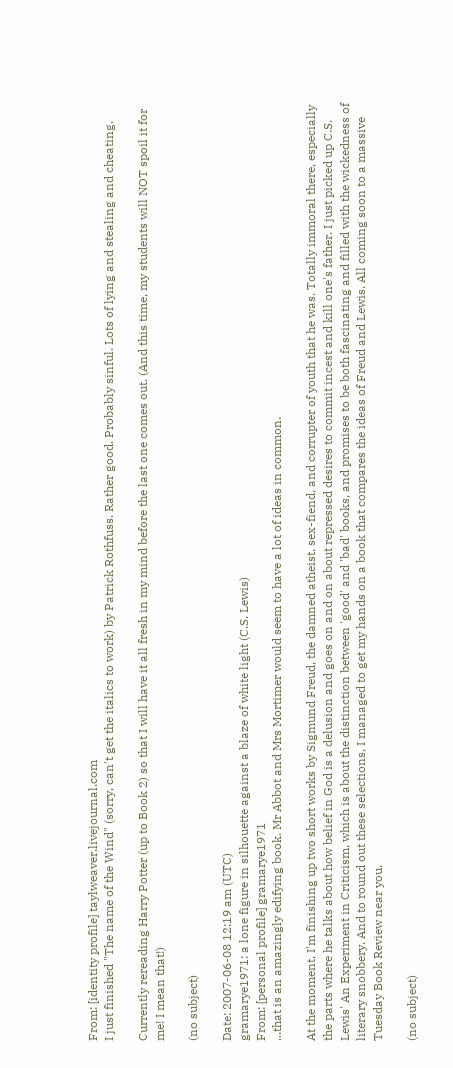From: [identity profile] taylweaver.livejournal.com
I just finished "The name of the Wind" (sorry, can't get the italics to work) by Patrick Rothfuss. Rather good. Probably sinful. Lots of lying and stealing and cheating.

Currently rereading Harry Potter (up to Book 2) so that I will have it all fresh in my mind before the last one comes out. (And this time, my students will NOT spoil it for me! I mean that!)

(no subject)

Date: 2007-06-08 12:19 am (UTC)
gramarye1971: a lone figure in silhouette against a blaze of white light (C.S. Lewis)
From: [personal profile] gramarye1971
...that is an amazingly edifying book. Mr Abbot and Mrs Mortimer would seem to have a lot of ideas in common.

At the moment, I'm finishing up two short works by Sigmund Freud, the damned atheist, sex-fiend, and corrupter of youth that he was. Totally immoral there, especially the parts where he talks about how belief in God is a delusion and goes on and on about repressed desires to commit incest and kill one's father. I just picked up C.S. Lewis' An Experiment in Criticism, which is about the distinction between 'good' and 'bad' books, and promises to be both fascinating and filled with the wickedness of literary snobbery. And to round out these selections, I managed to get my hands on a book that compares the ideas of Freud and Lewis. All coming soon to a massive Tuesday Book Review near you.

(no subject)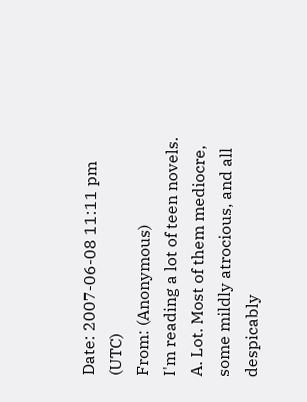Date: 2007-06-08 11:11 pm (UTC)
From: (Anonymous)
I'm reading a lot of teen novels. A. Lot. Most of them mediocre, some mildly atrocious, and all despicably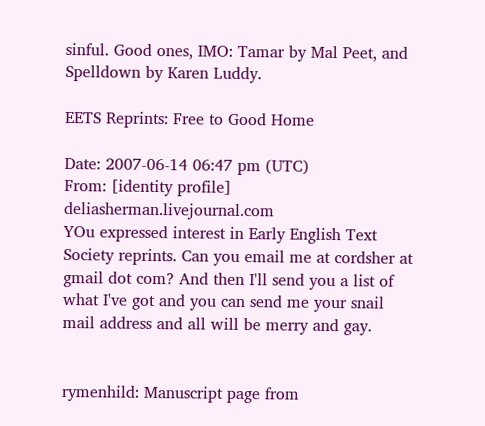sinful. Good ones, IMO: Tamar by Mal Peet, and Spelldown by Karen Luddy.

EETS Reprints: Free to Good Home

Date: 2007-06-14 06:47 pm (UTC)
From: [identity profile] deliasherman.livejournal.com
YOu expressed interest in Early English Text Society reprints. Can you email me at cordsher at gmail dot com? And then I'll send you a list of what I've got and you can send me your snail mail address and all will be merry and gay.


rymenhild: Manuscript page from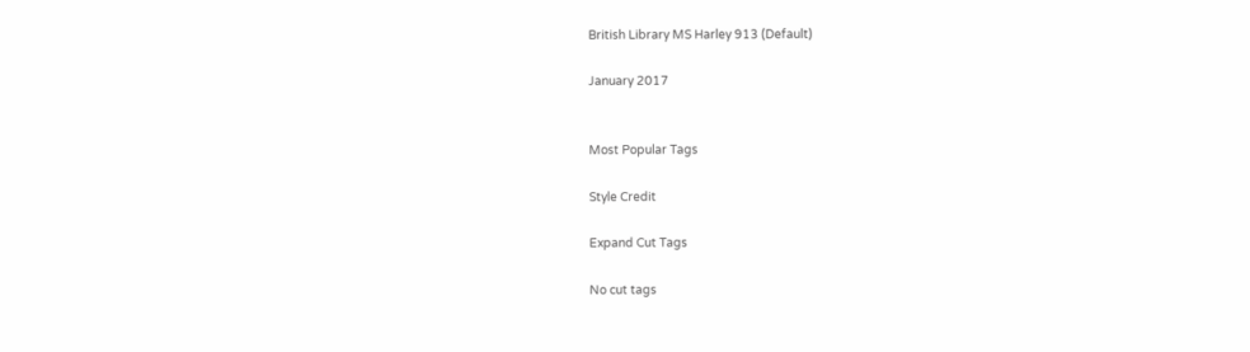British Library MS Harley 913 (Default)

January 2017


Most Popular Tags

Style Credit

Expand Cut Tags

No cut tags